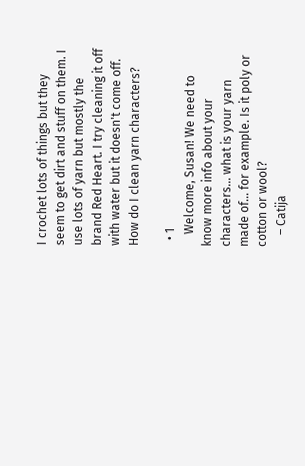I crochet lots of things but they seem to get dirt and stuff on them. I use lots of yarn but mostly the brand Red Heart. I try cleaning it off with water but it doesn't come off. How do I clean yarn characters?

  • 1
    Welcome, Susan! We need to know more info about your characters... what is your yarn made of... for example. Is it poly or cotton or wool?
    – Catija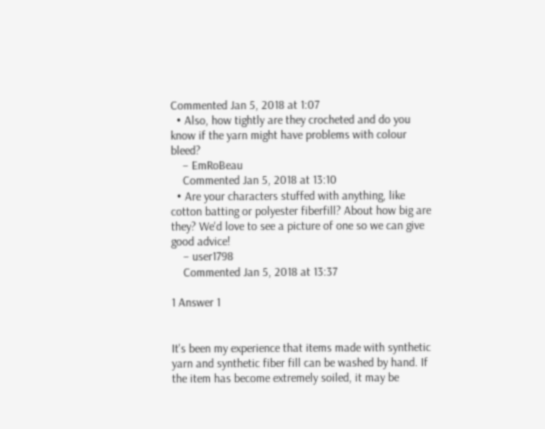Commented Jan 5, 2018 at 1:07
  • Also, how tightly are they crocheted and do you know if the yarn might have problems with colour bleed?
    – EmRoBeau
    Commented Jan 5, 2018 at 13:10
  • Are your characters stuffed with anything, like cotton batting or polyester fiberfill? About how big are they? We'd love to see a picture of one so we can give good advice!
    – user1798
    Commented Jan 5, 2018 at 13:37

1 Answer 1


It's been my experience that items made with synthetic yarn and synthetic fiber fill can be washed by hand. If the item has become extremely soiled, it may be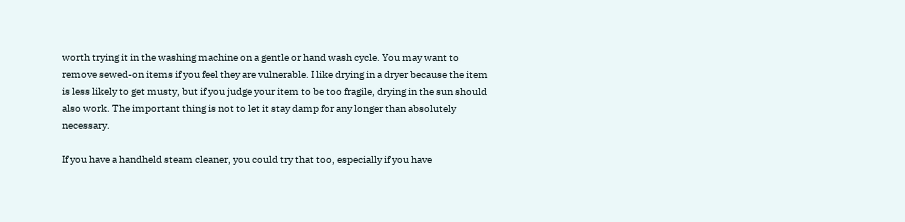worth trying it in the washing machine on a gentle or hand wash cycle. You may want to remove sewed-on items if you feel they are vulnerable. I like drying in a dryer because the item is less likely to get musty, but if you judge your item to be too fragile, drying in the sun should also work. The important thing is not to let it stay damp for any longer than absolutely necessary.

If you have a handheld steam cleaner, you could try that too, especially if you have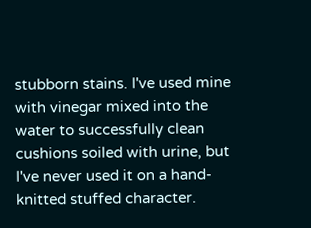stubborn stains. I've used mine with vinegar mixed into the water to successfully clean cushions soiled with urine, but I've never used it on a hand-knitted stuffed character.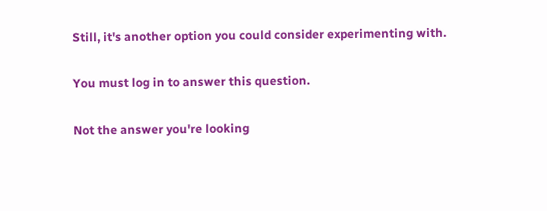Still, it's another option you could consider experimenting with.

You must log in to answer this question.

Not the answer you're looking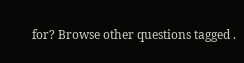for? Browse other questions tagged .